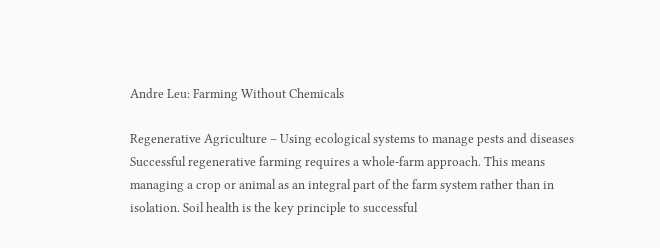Andre Leu: Farming Without Chemicals

Regenerative Agriculture – Using ecological systems to manage pests and diseases Successful regenerative farming requires a whole-farm approach. This means managing a crop or animal as an integral part of the farm system rather than in isolation. Soil health is the key principle to successful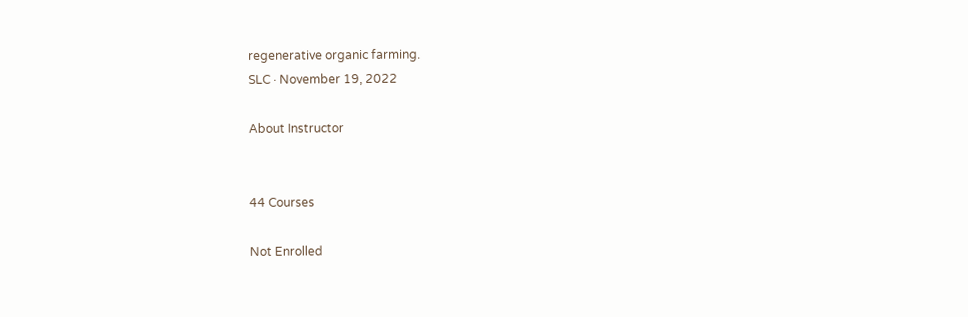regenerative organic farming.
SLC · November 19, 2022

About Instructor


44 Courses

Not Enrolled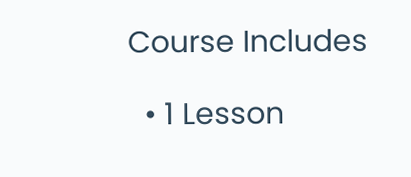Course Includes

  • 1 Lesson